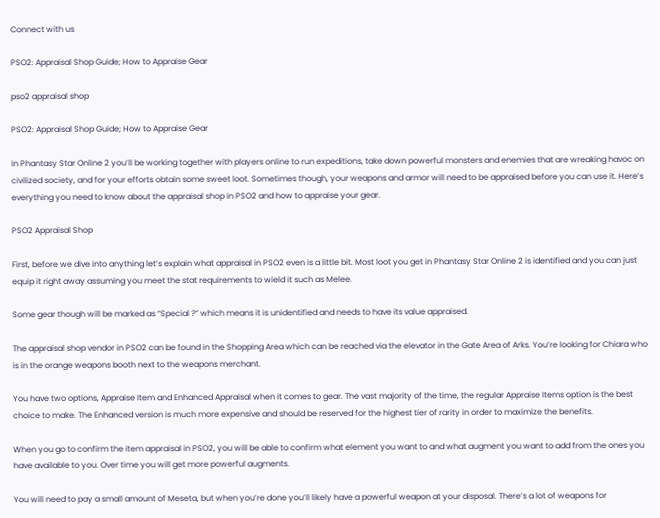Connect with us

PSO2: Appraisal Shop Guide; How to Appraise Gear

pso2 appraisal shop

PSO2: Appraisal Shop Guide; How to Appraise Gear

In Phantasy Star Online 2 you’ll be working together with players online to run expeditions, take down powerful monsters and enemies that are wreaking havoc on civilized society, and for your efforts obtain some sweet loot. Sometimes though, your weapons and armor will need to be appraised before you can use it. Here’s everything you need to know about the appraisal shop in PSO2 and how to appraise your gear.

PSO2 Appraisal Shop

First, before we dive into anything let’s explain what appraisal in PSO2 even is a little bit. Most loot you get in Phantasy Star Online 2 is identified and you can just equip it right away assuming you meet the stat requirements to wield it such as Melee.

Some gear though will be marked as “Special ?” which means it is unidentified and needs to have its value appraised.

The appraisal shop vendor in PSO2 can be found in the Shopping Area which can be reached via the elevator in the Gate Area of Arks. You’re looking for Chiara who is in the orange weapons booth next to the weapons merchant.

You have two options, Appraise Item and Enhanced Appraisal when it comes to gear. The vast majority of the time, the regular Appraise Items option is the best choice to make. The Enhanced version is much more expensive and should be reserved for the highest tier of rarity in order to maximize the benefits.

When you go to confirm the item appraisal in PSO2, you will be able to confirm what element you want to and what augment you want to add from the ones you have available to you. Over time you will get more powerful augments.

You will need to pay a small amount of Meseta, but when you’re done you’ll likely have a powerful weapon at your disposal. There’s a lot of weapons for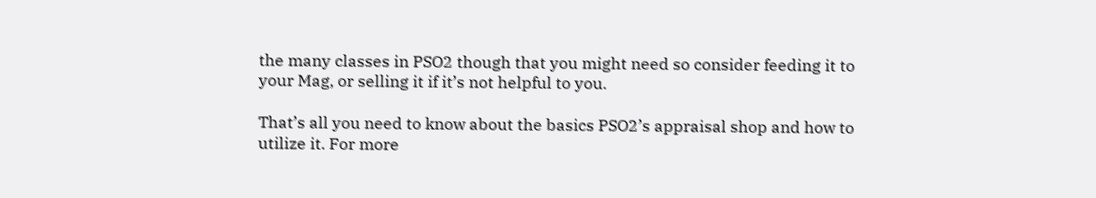the many classes in PSO2 though that you might need so consider feeding it to your Mag, or selling it if it’s not helpful to you.

That’s all you need to know about the basics PSO2’s appraisal shop and how to utilize it. For more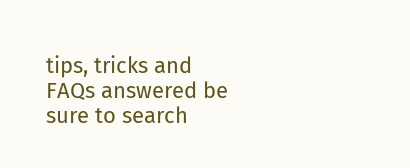tips, tricks and FAQs answered be sure to search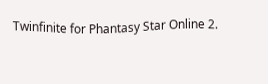Twinfinite for Phantasy Star Online 2.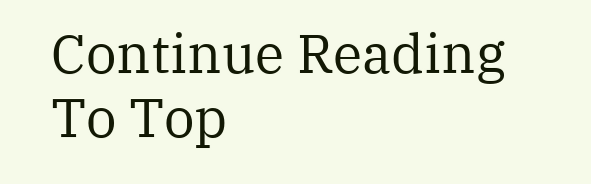Continue Reading
To Top